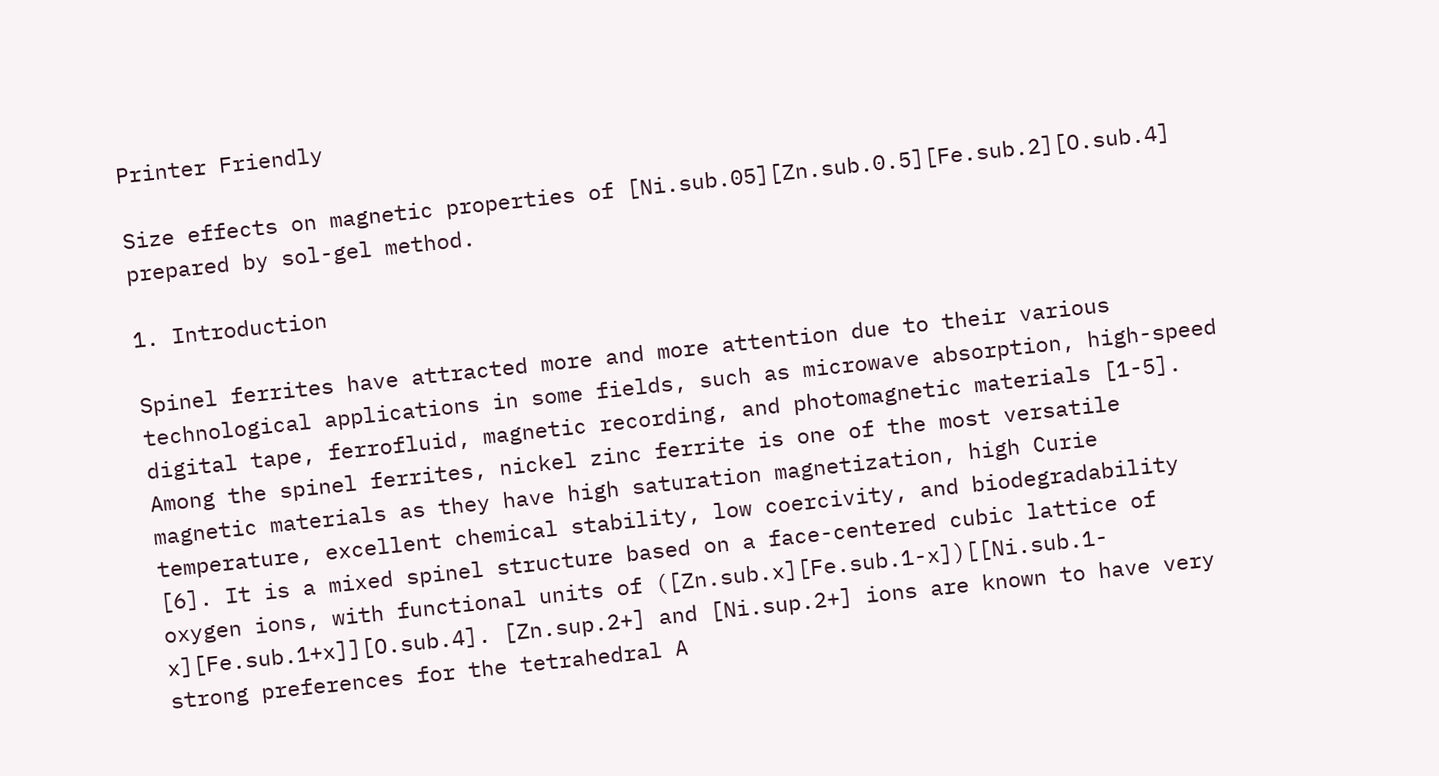Printer Friendly

Size effects on magnetic properties of [Ni.sub.05][Zn.sub.0.5][Fe.sub.2][O.sub.4] prepared by sol-gel method.

1. Introduction

Spinel ferrites have attracted more and more attention due to their various technological applications in some fields, such as microwave absorption, high-speed digital tape, ferrofluid, magnetic recording, and photomagnetic materials [1-5]. Among the spinel ferrites, nickel zinc ferrite is one of the most versatile magnetic materials as they have high saturation magnetization, high Curie temperature, excellent chemical stability, low coercivity, and biodegradability [6]. It is a mixed spinel structure based on a face-centered cubic lattice of oxygen ions, with functional units of ([Zn.sub.x][Fe.sub.1-x])[[Ni.sub.1-x][Fe.sub.1+x]][O.sub.4]. [Zn.sup.2+] and [Ni.sup.2+] ions are known to have very strong preferences for the tetrahedral A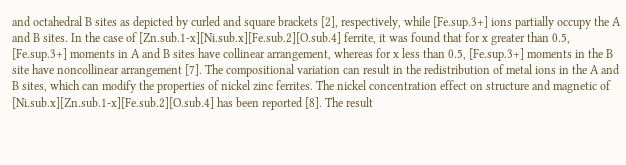and octahedral B sites as depicted by curled and square brackets [2], respectively, while [Fe.sup.3+] ions partially occupy the A and B sites. In the case of [Zn.sub.1-x][Ni.sub.x][Fe.sub.2][O.sub.4] ferrite, it was found that for x greater than 0.5, [Fe.sup.3+] moments in A and B sites have collinear arrangement, whereas for x less than 0.5, [Fe.sup.3+] moments in the B site have noncollinear arrangement [7]. The compositional variation can result in the redistribution of metal ions in the A and B sites, which can modify the properties of nickel zinc ferrites. The nickel concentration effect on structure and magnetic of [Ni.sub.x][Zn.sub.1-x][Fe.sub.2][O.sub.4] has been reported [8]. The result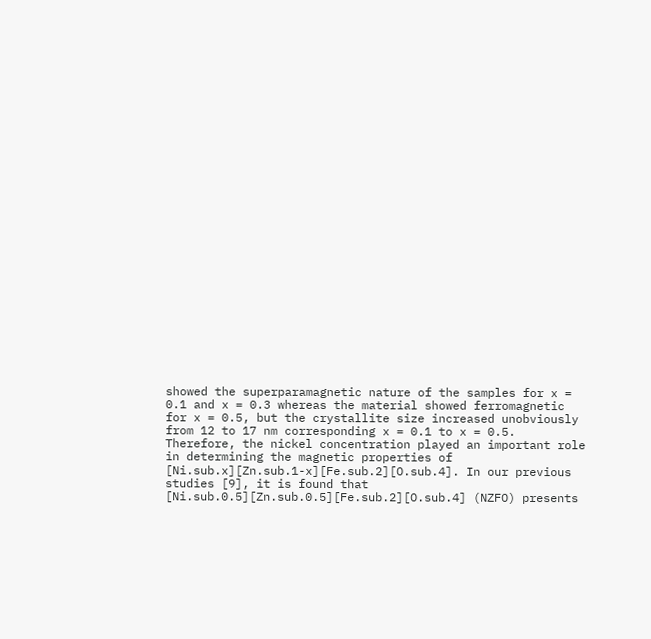showed the superparamagnetic nature of the samples for x = 0.1 and x = 0.3 whereas the material showed ferromagnetic for x = 0.5, but the crystallite size increased unobviously from 12 to 17 nm corresponding x = 0.1 to x = 0.5. Therefore, the nickel concentration played an important role in determining the magnetic properties of [Ni.sub.x][Zn.sub.1-x][Fe.sub.2][O.sub.4]. In our previous studies [9], it is found that [Ni.sub.0.5][Zn.sub.0.5][Fe.sub.2][O.sub.4] (NZFO) presents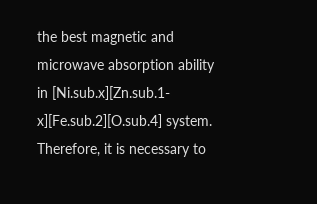the best magnetic and microwave absorption ability in [Ni.sub.x][Zn.sub.1-x][Fe.sub.2][O.sub.4] system. Therefore, it is necessary to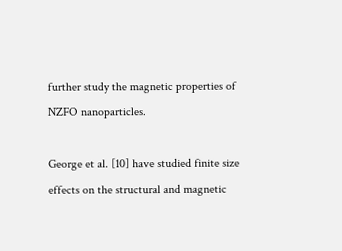further study the magnetic properties of NZFO nanoparticles.

George et al. [10] have studied finite size effects on the structural and magnetic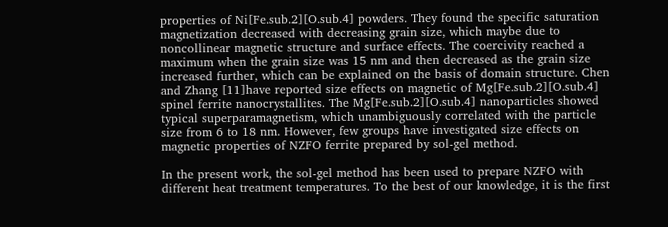properties of Ni[Fe.sub.2][O.sub.4] powders. They found the specific saturation magnetization decreased with decreasing grain size, which maybe due to noncollinear magnetic structure and surface effects. The coercivity reached a maximum when the grain size was 15 nm and then decreased as the grain size increased further, which can be explained on the basis of domain structure. Chen and Zhang [11]have reported size effects on magnetic of Mg[Fe.sub.2][O.sub.4] spinel ferrite nanocrystallites. The Mg[Fe.sub.2][O.sub.4] nanoparticles showed typical superparamagnetism, which unambiguously correlated with the particle size from 6 to 18 nm. However, few groups have investigated size effects on magnetic properties of NZFO ferrite prepared by sol-gel method.

In the present work, the sol-gel method has been used to prepare NZFO with different heat treatment temperatures. To the best of our knowledge, it is the first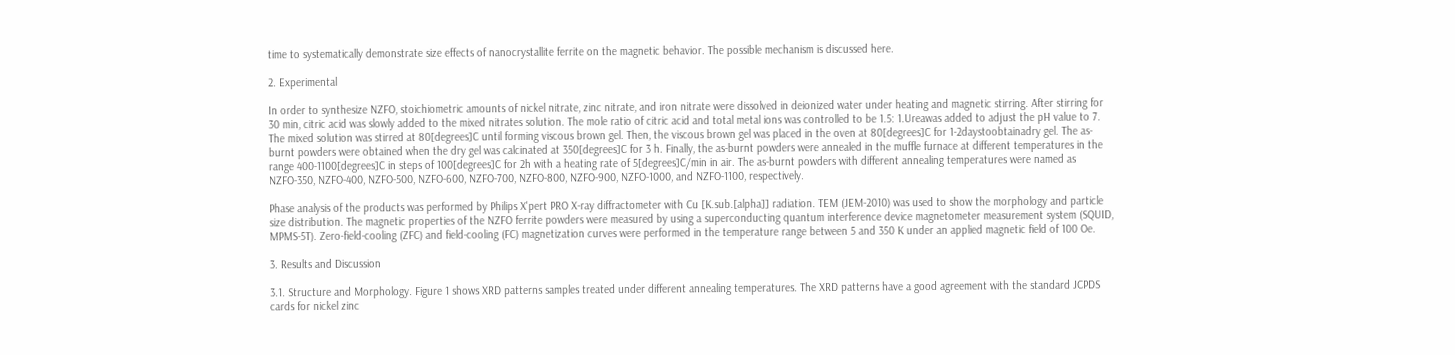time to systematically demonstrate size effects of nanocrystallite ferrite on the magnetic behavior. The possible mechanism is discussed here.

2. Experimental

In order to synthesize NZFO, stoichiometric amounts of nickel nitrate, zinc nitrate, and iron nitrate were dissolved in deionized water under heating and magnetic stirring. After stirring for 30 min, citric acid was slowly added to the mixed nitrates solution. The mole ratio of citric acid and total metal ions was controlled to be 1.5: 1.Ureawas added to adjust the pH value to 7. The mixed solution was stirred at 80[degrees]C until forming viscous brown gel. Then, the viscous brown gel was placed in the oven at 80[degrees]C for 1-2daystoobtainadry gel. The as-burnt powders were obtained when the dry gel was calcinated at 350[degrees]C for 3 h. Finally, the as-burnt powders were annealed in the muffle furnace at different temperatures in the range 400-1100[degrees]C in steps of 100[degrees]C for 2h with a heating rate of 5[degrees]C/min in air. The as-burnt powders with different annealing temperatures were named as NZFO-350, NZFO-400, NZFO-500, NZFO-600, NZFO-700, NZFO-800, NZFO-900, NZFO-1000, and NZFO-1100, respectively.

Phase analysis of the products was performed by Philips X'pert PRO X-ray diffractometer with Cu [K.sub.[alpha]] radiation. TEM (JEM-2010) was used to show the morphology and particle size distribution. The magnetic properties of the NZFO ferrite powders were measured by using a superconducting quantum interference device magnetometer measurement system (SQUID, MPMS-5T). Zero-field-cooling (ZFC) and field-cooling (FC) magnetization curves were performed in the temperature range between 5 and 350 K under an applied magnetic field of 100 Oe.

3. Results and Discussion

3.1. Structure and Morphology. Figure 1 shows XRD patterns samples treated under different annealing temperatures. The XRD patterns have a good agreement with the standard JCPDS cards for nickel zinc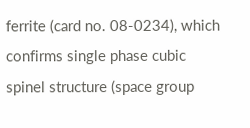ferrite (card no. 08-0234), which confirms single phase cubic spinel structure (space group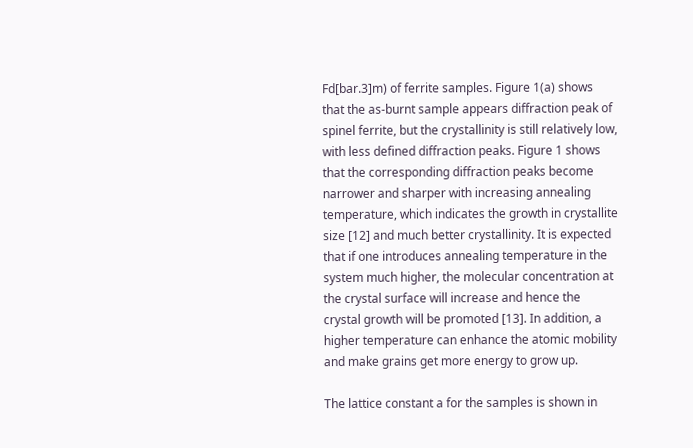Fd[bar.3]m) of ferrite samples. Figure 1(a) shows that the as-burnt sample appears diffraction peak of spinel ferrite, but the crystallinity is still relatively low, with less defined diffraction peaks. Figure 1 shows that the corresponding diffraction peaks become narrower and sharper with increasing annealing temperature, which indicates the growth in crystallite size [12] and much better crystallinity. It is expected that if one introduces annealing temperature in the system much higher, the molecular concentration at the crystal surface will increase and hence the crystal growth will be promoted [13]. In addition, a higher temperature can enhance the atomic mobility and make grains get more energy to grow up.

The lattice constant a for the samples is shown in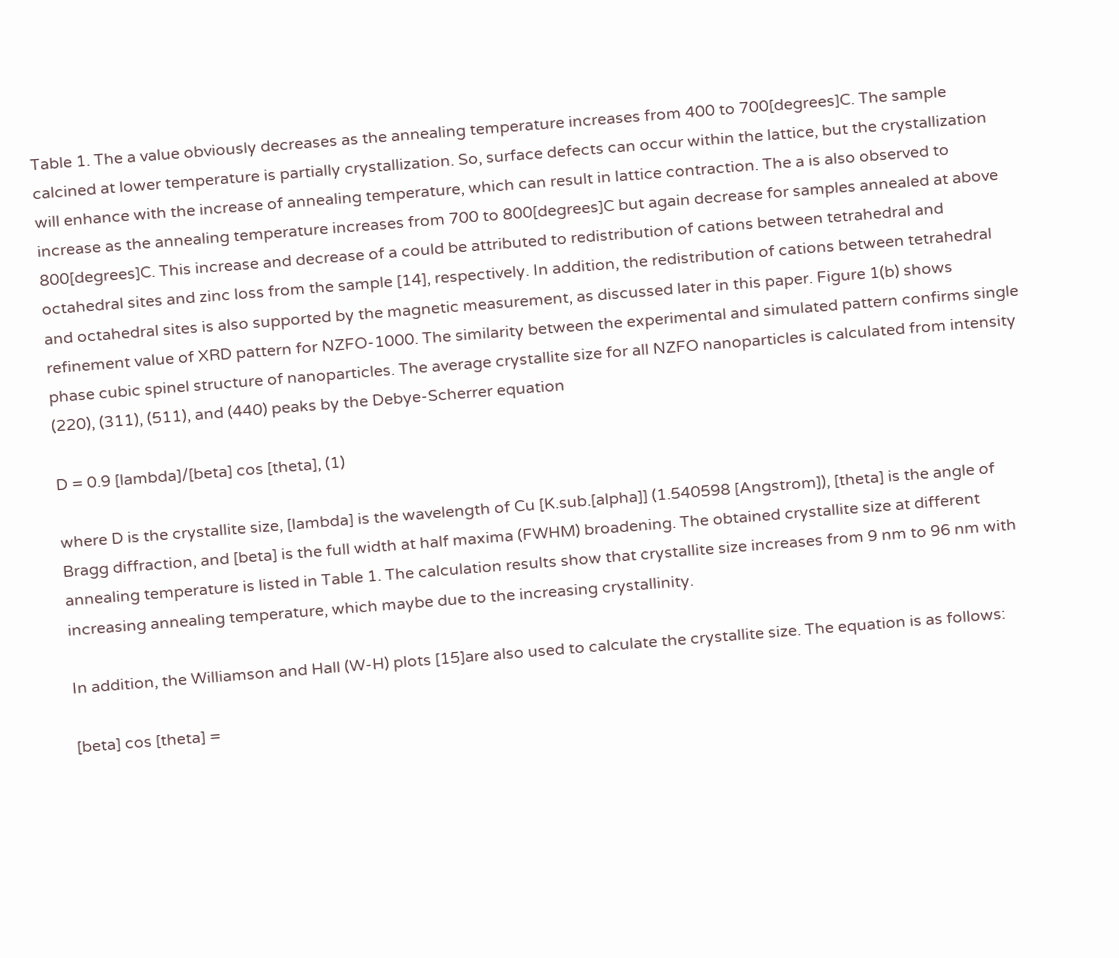Table 1. The a value obviously decreases as the annealing temperature increases from 400 to 700[degrees]C. The sample calcined at lower temperature is partially crystallization. So, surface defects can occur within the lattice, but the crystallization will enhance with the increase of annealing temperature, which can result in lattice contraction. The a is also observed to increase as the annealing temperature increases from 700 to 800[degrees]C but again decrease for samples annealed at above 800[degrees]C. This increase and decrease of a could be attributed to redistribution of cations between tetrahedral and octahedral sites and zinc loss from the sample [14], respectively. In addition, the redistribution of cations between tetrahedral and octahedral sites is also supported by the magnetic measurement, as discussed later in this paper. Figure 1(b) shows refinement value of XRD pattern for NZFO-1000. The similarity between the experimental and simulated pattern confirms single phase cubic spinel structure of nanoparticles. The average crystallite size for all NZFO nanoparticles is calculated from intensity (220), (311), (511), and (440) peaks by the Debye-Scherrer equation

D = 0.9 [lambda]/[beta] cos [theta], (1)

where D is the crystallite size, [lambda] is the wavelength of Cu [K.sub.[alpha]] (1.540598 [Angstrom]), [theta] is the angle of Bragg diffraction, and [beta] is the full width at half maxima (FWHM) broadening. The obtained crystallite size at different annealing temperature is listed in Table 1. The calculation results show that crystallite size increases from 9 nm to 96 nm with increasing annealing temperature, which maybe due to the increasing crystallinity.

In addition, the Williamson and Hall (W-H) plots [15]are also used to calculate the crystallite size. The equation is as follows:

[beta] cos [theta] =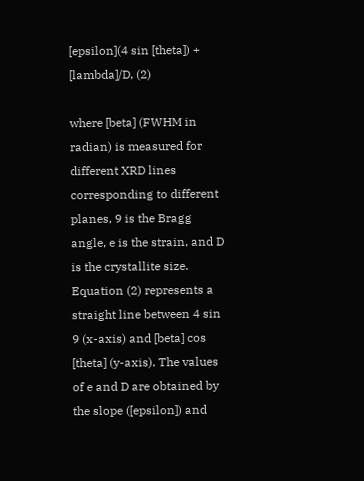[epsilon](4 sin [theta]) + [lambda]/D, (2)

where [beta] (FWHM in radian) is measured for different XRD lines corresponding to different planes, 9 is the Bragg angle, e is the strain, and D is the crystallite size. Equation (2) represents a straight line between 4 sin 9 (x-axis) and [beta] cos [theta] (y-axis). The values of e and D are obtained by the slope ([epsilon]) and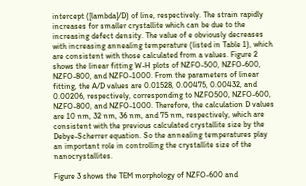intercept ([lambda]/D) of line, respectively. The strain rapidly increases for smaller crystallite which can be due to the increasing defect density. The value of e obviously decreases with increasing annealing temperature (listed in Table 1), which are consistent with those calculated from a values. Figure 2 shows the linear fitting W-H plots of NZFO-500, NZFO-600, NZFO-800, and NZFO-1000. From the parameters of linear fitting, the A/D values are 0.01528, 0.00475, 0.00432, and 0.00206, respectively, corresponding to NZFO500, NZFO-600, NZFO-800, and NZFO-1000. Therefore, the calculation D values are 10 nm, 32 nm, 36 nm, and 75 nm, respectively, which are consistent with the previous calculated crystallite size by the Debye-Scherrer equation. So the annealing temperatures play an important role in controlling the crystallite size of the nanocrystallites.

Figure 3 shows the TEM morphology of NZFO-600 and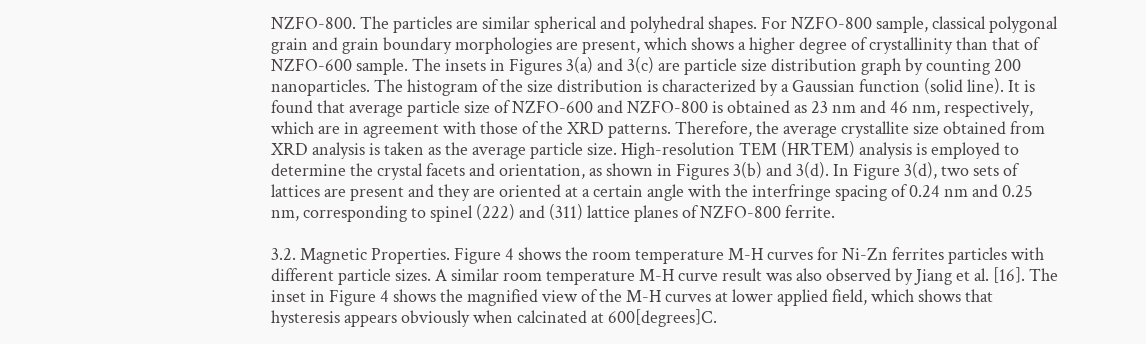NZFO-800. The particles are similar spherical and polyhedral shapes. For NZFO-800 sample, classical polygonal grain and grain boundary morphologies are present, which shows a higher degree of crystallinity than that of NZFO-600 sample. The insets in Figures 3(a) and 3(c) are particle size distribution graph by counting 200 nanoparticles. The histogram of the size distribution is characterized by a Gaussian function (solid line). It is found that average particle size of NZFO-600 and NZFO-800 is obtained as 23 nm and 46 nm, respectively, which are in agreement with those of the XRD patterns. Therefore, the average crystallite size obtained from XRD analysis is taken as the average particle size. High-resolution TEM (HRTEM) analysis is employed to determine the crystal facets and orientation, as shown in Figures 3(b) and 3(d). In Figure 3(d), two sets of lattices are present and they are oriented at a certain angle with the interfringe spacing of 0.24 nm and 0.25 nm, corresponding to spinel (222) and (311) lattice planes of NZFO-800 ferrite.

3.2. Magnetic Properties. Figure 4 shows the room temperature M-H curves for Ni-Zn ferrites particles with different particle sizes. A similar room temperature M-H curve result was also observed by Jiang et al. [16]. The inset in Figure 4 shows the magnified view of the M-H curves at lower applied field, which shows that hysteresis appears obviously when calcinated at 600[degrees]C.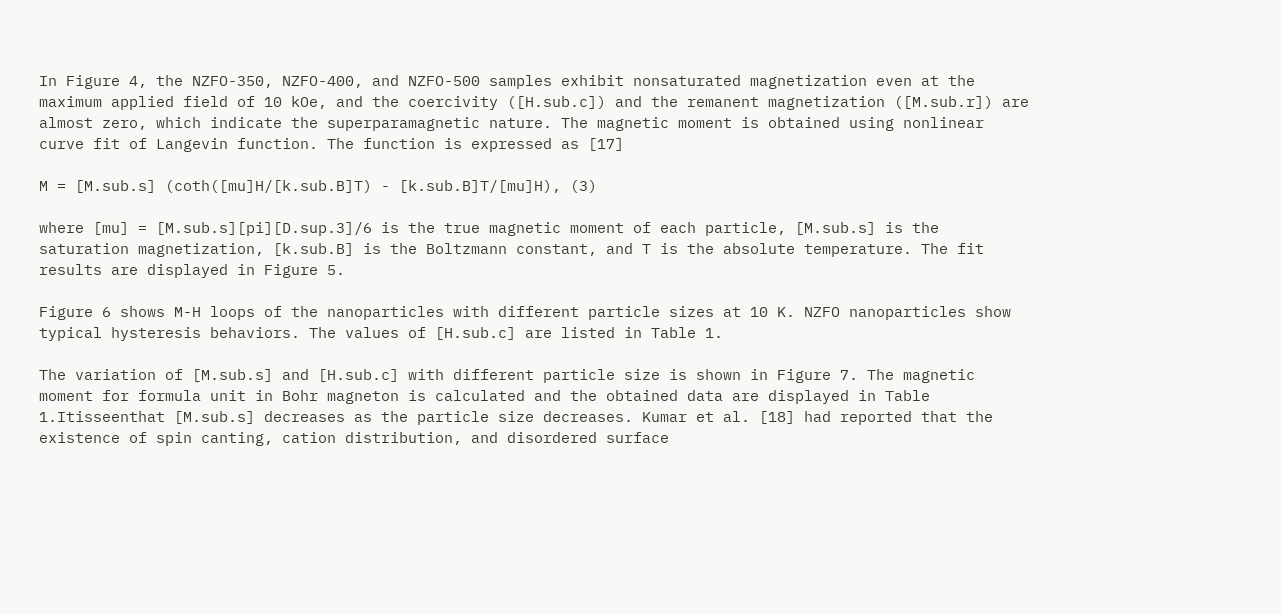In Figure 4, the NZFO-350, NZFO-400, and NZFO-500 samples exhibit nonsaturated magnetization even at the maximum applied field of 10 kOe, and the coercivity ([H.sub.c]) and the remanent magnetization ([M.sub.r]) are almost zero, which indicate the superparamagnetic nature. The magnetic moment is obtained using nonlinear curve fit of Langevin function. The function is expressed as [17]

M = [M.sub.s] (coth([mu]H/[k.sub.B]T) - [k.sub.B]T/[mu]H), (3)

where [mu] = [M.sub.s][pi][D.sup.3]/6 is the true magnetic moment of each particle, [M.sub.s] is the saturation magnetization, [k.sub.B] is the Boltzmann constant, and T is the absolute temperature. The fit results are displayed in Figure 5.

Figure 6 shows M-H loops of the nanoparticles with different particle sizes at 10 K. NZFO nanoparticles show typical hysteresis behaviors. The values of [H.sub.c] are listed in Table 1.

The variation of [M.sub.s] and [H.sub.c] with different particle size is shown in Figure 7. The magnetic moment for formula unit in Bohr magneton is calculated and the obtained data are displayed in Table 1.Itisseenthat [M.sub.s] decreases as the particle size decreases. Kumar et al. [18] had reported that the existence of spin canting, cation distribution, and disordered surface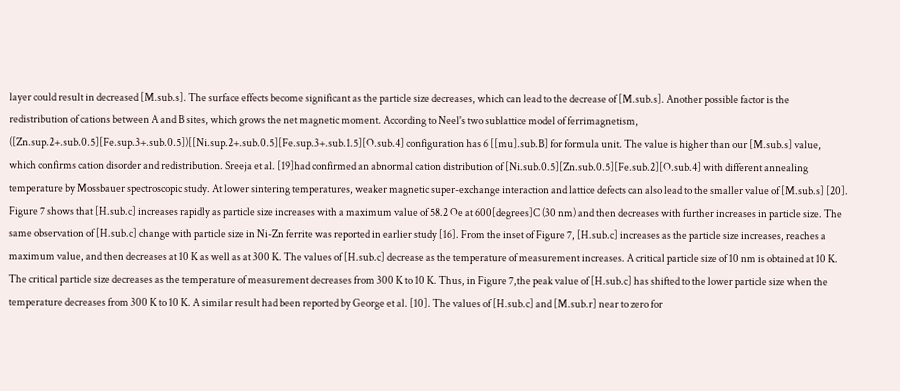layer could result in decreased [M.sub.s]. The surface effects become significant as the particle size decreases, which can lead to the decrease of [M.sub.s]. Another possible factor is the redistribution of cations between A and B sites, which grows the net magnetic moment. According to Neel's two sublattice model of ferrimagnetism, ([Zn.sup.2+.sub.0.5][Fe.sup.3+.sub.0.5])[[Ni.sup.2+.sub.0.5][Fe.sup.3+.sub.1.5][O.sub.4] configuration has 6 [[mu].sub.B] for formula unit. The value is higher than our [M.sub.s] value, which confirms cation disorder and redistribution. Sreeja et al. [19]had confirmed an abnormal cation distribution of [Ni.sub.0.5][Zn.sub.0.5][Fe.sub.2][O.sub.4] with different annealing temperature by Mossbauer spectroscopic study. At lower sintering temperatures, weaker magnetic super-exchange interaction and lattice defects can also lead to the smaller value of [M.sub.s] [20]. Figure 7 shows that [H.sub.c] increases rapidly as particle size increases with a maximum value of 58.2 Oe at 600[degrees]C (30 nm) and then decreases with further increases in particle size. The same observation of [H.sub.c] change with particle size in Ni-Zn ferrite was reported in earlier study [16]. From the inset of Figure 7, [H.sub.c] increases as the particle size increases, reaches a maximum value, and then decreases at 10 K as well as at 300 K. The values of [H.sub.c] decrease as the temperature of measurement increases. A critical particle size of 10 nm is obtained at 10 K. The critical particle size decreases as the temperature of measurement decreases from 300 K to 10 K. Thus, in Figure 7,the peak value of [H.sub.c] has shifted to the lower particle size when the temperature decreases from 300 K to 10 K. A similar result had been reported by George et al. [10]. The values of [H.sub.c] and [M.sub.r] near to zero for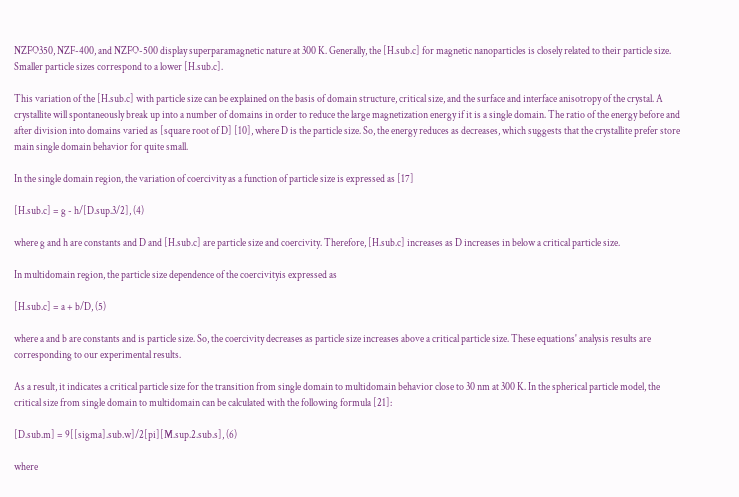NZFO350, NZF-400, and NZFO-500 display superparamagnetic nature at 300 K. Generally, the [H.sub.c] for magnetic nanoparticles is closely related to their particle size. Smaller particle sizes correspond to a lower [H.sub.c].

This variation of the [H.sub.c] with particle size can be explained on the basis of domain structure, critical size, and the surface and interface anisotropy of the crystal. A crystallite will spontaneously break up into a number of domains in order to reduce the large magnetization energy if it is a single domain. The ratio of the energy before and after division into domains varied as [square root of D] [10], where D is the particle size. So, the energy reduces as decreases, which suggests that the crystallite prefer store main single domain behavior for quite small.

In the single domain region, the variation of coercivity as a function of particle size is expressed as [17]

[H.sub.c] = g - h/[D.sup.3/2], (4)

where g and h are constants and D and [H.sub.c] are particle size and coercivity. Therefore, [H.sub.c] increases as D increases in below a critical particle size.

In multidomain region, the particle size dependence of the coercivityis expressed as

[H.sub.c] = a + b/D, (5)

where a and b are constants and is particle size. So, the coercivity decreases as particle size increases above a critical particle size. These equations' analysis results are corresponding to our experimental results.

As a result, it indicates a critical particle size for the transition from single domain to multidomain behavior close to 30 nm at 300 K. In the spherical particle model, the critical size from single domain to multidomain can be calculated with the following formula [21]:

[D.sub.m] = 9[[sigma].sub.w]/2[pi][M.sup.2.sub.s], (6)

where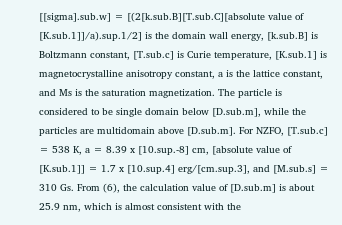[[sigma].sub.w] = [(2[k.sub.B][T.sub.C][absolute value of [K.sub.1]]/a).sup.1/2] is the domain wall energy, [k.sub.B] is Boltzmann constant, [T.sub.c] is Curie temperature, [K.sub.1] is magnetocrystalline anisotropy constant, a is the lattice constant, and Ms is the saturation magnetization. The particle is considered to be single domain below [D.sub.m], while the particles are multidomain above [D.sub.m]. For NZFO, [T.sub.c] = 538 K, a = 8.39 x [10.sup.-8] cm, [absolute value of [K.sub.1]] = 1.7 x [10.sup.4] erg/[cm.sup.3], and [M.sub.s] = 310 Gs. From (6), the calculation value of [D.sub.m] is about 25.9 nm, which is almost consistent with the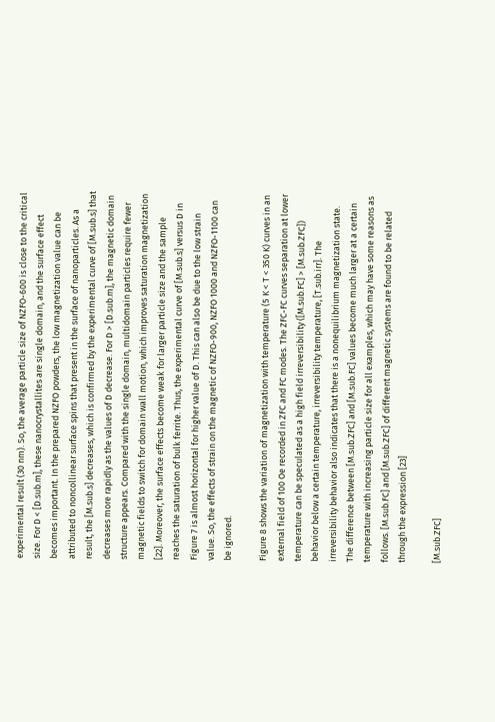experimental result (30 nm). So, the average particle size of NZFO-600 is close to the critical size. For D < [D.sub.m], these nanocrystallites are single domain, and the surface effect becomes important. In the prepared NZFO powders, the low magnetization value can be attributed to noncollinear surface spins that present in the surface of nanoparticles. As a result, the [M.sub.s] decreases, which is confirmed by the experimental curve of [M.sub.s] that decreases more rapidly as the values of D decrease. For D > [D.sub.m], the magnetic domain structure appears. Compared with the single domain, multidomain particles require fewer magnetic fields to switch for domain wall motion, which improves saturation magnetization [22]. Moreover, the surface effects become weak for larger particle size and the sample reaches the saturation of bulk ferrite. Thus, the experimental curve of [M.sub.s] versus D in Figure 7 is almost horizontal for higher value of D. This can also be due to the low strain value. So, the effects of strain on the magnetic of NZFO-900, NZFO 1000 and NZFO-1100 can be ignored.

Figure 8 shows the variation of magnetization with temperature (5 K < T < 350 K) curves in an external field of 100 Oe recorded in ZFC and FC modes. The ZFC-FC curves separation at lower temperature can be speculated as a high field irreversibility ([M.sub.FC] > [M.sub.ZFC]) behavior below a certain temperature, irreversibility temperature, [T.sub.irr]. The irreversibility behavior also indicates that there is a nonequilibrium magnetization state. The difference between [M.sub.ZFC] and [M.sub.FC] values become much larger at a certain temperature with increasing particle size for all examples, which may have some reasons as follows. [M.sub.FC] and [M.sub.ZFC] of different magnetic systems are found to be related through the expression [23]

[M.sub.ZFC]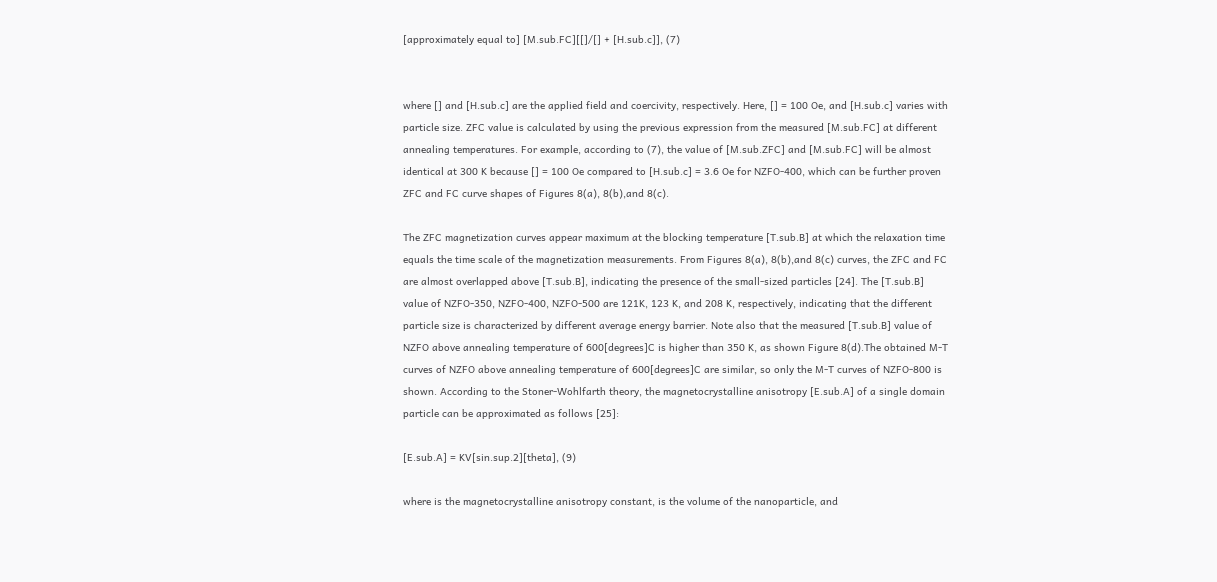[approximately equal to] [M.sub.FC][[]/[] + [H.sub.c]], (7)


where [] and [H.sub.c] are the applied field and coercivity, respectively. Here, [] = 100 Oe, and [H.sub.c] varies with particle size. ZFC value is calculated by using the previous expression from the measured [M.sub.FC] at different annealing temperatures. For example, according to (7), the value of [M.sub.ZFC] and [M.sub.FC] will be almost identical at 300 K because [] = 100 Oe compared to [H.sub.c] = 3.6 Oe for NZFO-400, which can be further proven ZFC and FC curve shapes of Figures 8(a), 8(b),and 8(c).

The ZFC magnetization curves appear maximum at the blocking temperature [T.sub.B] at which the relaxation time equals the time scale of the magnetization measurements. From Figures 8(a), 8(b),and 8(c) curves, the ZFC and FC are almost overlapped above [T.sub.B], indicating the presence of the small-sized particles [24]. The [T.sub.B] value of NZFO-350, NZFO-400, NZFO-500 are 121K, 123 K, and 208 K, respectively, indicating that the different particle size is characterized by different average energy barrier. Note also that the measured [T.sub.B] value of NZFO above annealing temperature of 600[degrees]C is higher than 350 K, as shown Figure 8(d).The obtained M-T curves of NZFO above annealing temperature of 600[degrees]C are similar, so only the M-T curves of NZFO-800 is shown. According to the Stoner-Wohlfarth theory, the magnetocrystalline anisotropy [E.sub.A] of a single domain particle can be approximated as follows [25]:

[E.sub.A] = KV[sin.sup.2][theta], (9)

where is the magnetocrystalline anisotropy constant, is the volume of the nanoparticle, and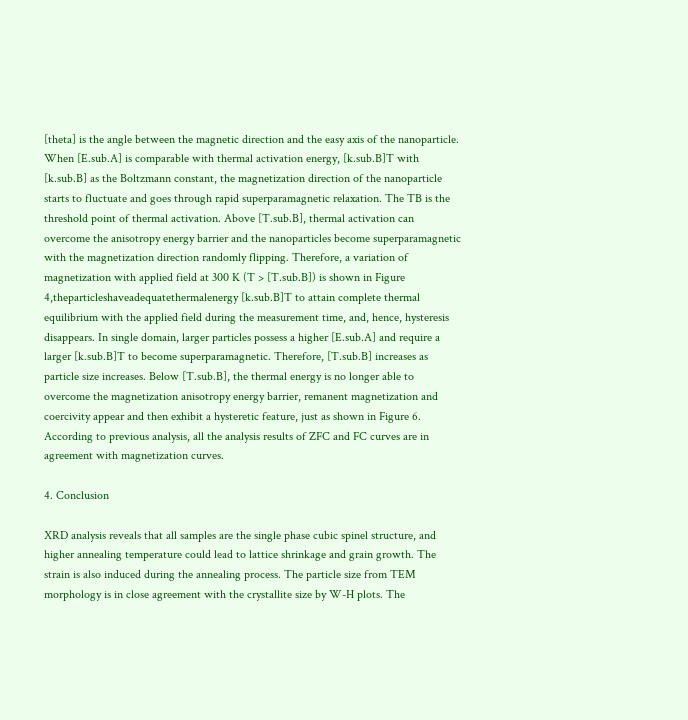[theta] is the angle between the magnetic direction and the easy axis of the nanoparticle. When [E.sub.A] is comparable with thermal activation energy, [k.sub.B]T with [k.sub.B] as the Boltzmann constant, the magnetization direction of the nanoparticle starts to fluctuate and goes through rapid superparamagnetic relaxation. The TB is the threshold point of thermal activation. Above [T.sub.B], thermal activation can overcome the anisotropy energy barrier and the nanoparticles become superparamagnetic with the magnetization direction randomly flipping. Therefore, a variation of magnetization with applied field at 300 K (T > [T.sub.B]) is shown in Figure 4,theparticleshaveadequatethermalenergy [k.sub.B]T to attain complete thermal equilibrium with the applied field during the measurement time, and, hence, hysteresis disappears. In single domain, larger particles possess a higher [E.sub.A] and require a larger [k.sub.B]T to become superparamagnetic. Therefore, [T.sub.B] increases as particle size increases. Below [T.sub.B], the thermal energy is no longer able to overcome the magnetization anisotropy energy barrier, remanent magnetization and coercivity appear and then exhibit a hysteretic feature, just as shown in Figure 6. According to previous analysis, all the analysis results of ZFC and FC curves are in agreement with magnetization curves.

4. Conclusion

XRD analysis reveals that all samples are the single phase cubic spinel structure, and higher annealing temperature could lead to lattice shrinkage and grain growth. The strain is also induced during the annealing process. The particle size from TEM morphology is in close agreement with the crystallite size by W-H plots. The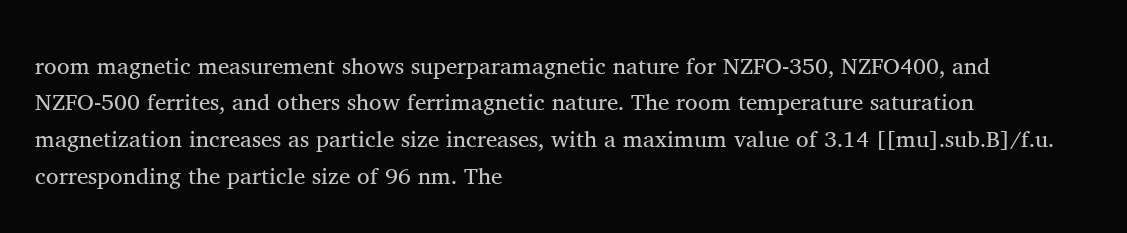room magnetic measurement shows superparamagnetic nature for NZFO-350, NZFO400, and NZFO-500 ferrites, and others show ferrimagnetic nature. The room temperature saturation magnetization increases as particle size increases, with a maximum value of 3.14 [[mu].sub.B]/f.u. corresponding the particle size of 96 nm. The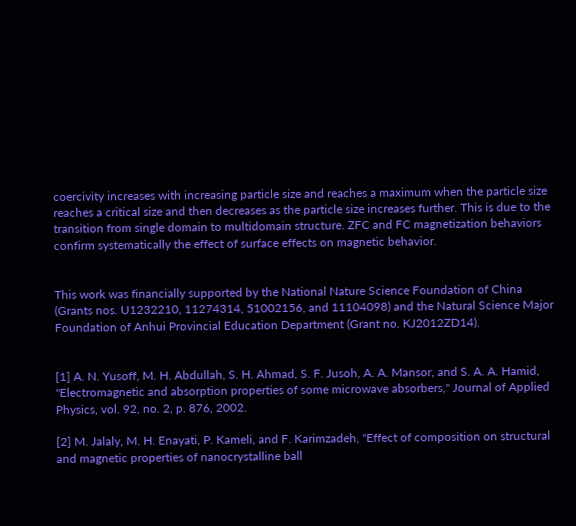coercivity increases with increasing particle size and reaches a maximum when the particle size reaches a critical size and then decreases as the particle size increases further. This is due to the transition from single domain to multidomain structure. ZFC and FC magnetization behaviors confirm systematically the effect of surface effects on magnetic behavior.


This work was financially supported by the National Nature Science Foundation of China (Grants nos. U1232210, 11274314, 51002156, and 11104098) and the Natural Science Major Foundation of Anhui Provincial Education Department (Grant no. KJ2012ZD14).


[1] A. N. Yusoff, M. H. Abdullah, S. H. Ahmad, S. F. Jusoh, A. A. Mansor, and S. A. A. Hamid, "Electromagnetic and absorption properties of some microwave absorbers," Journal of Applied Physics, vol. 92, no. 2, p. 876, 2002.

[2] M. Jalaly, M. H. Enayati, P. Kameli, and F. Karimzadeh, "Effect of composition on structural and magnetic properties of nanocrystalline ball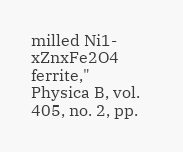milled Ni1-xZnxFe2O4 ferrite," Physica B, vol. 405, no. 2, pp.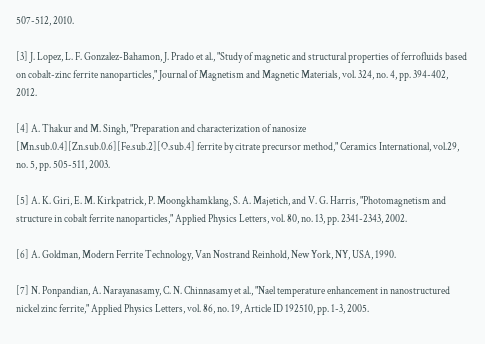507-512, 2010.

[3] J. Lopez, L. F. Gonzalez-Bahamon, J. Prado et al., "Study of magnetic and structural properties of ferrofluids based on cobalt-zinc ferrite nanoparticles," Journal of Magnetism and Magnetic Materials, vol. 324, no. 4, pp. 394-402, 2012.

[4] A. Thakur and M. Singh, "Preparation and characterization of nanosize [Mn.sub.0.4][Zn.sub.0.6][Fe.sub.2][O.sub.4] ferrite by citrate precursor method," Ceramics International, vol.29, no. 5, pp. 505-511, 2003.

[5] A. K. Giri, E. M. Kirkpatrick, P. Moongkhamklang, S. A. Majetich, and V. G. Harris, "Photomagnetism and structure in cobalt ferrite nanoparticles," Applied Physics Letters, vol. 80, no. 13, pp. 2341-2343, 2002.

[6] A. Goldman, Modern Ferrite Technology, Van Nostrand Reinhold, New York, NY, USA, 1990.

[7] N. Ponpandian, A. Narayanasamy, C. N. Chinnasamy et al., "Nael temperature enhancement in nanostructured nickel zinc ferrite," Applied Physics Letters, vol. 86, no. 19, Article ID 192510, pp. 1-3, 2005.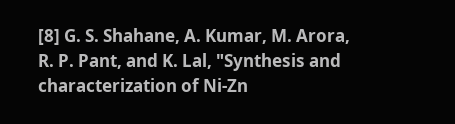[8] G. S. Shahane, A. Kumar, M. Arora, R. P. Pant, and K. Lal, "Synthesis and characterization of Ni-Zn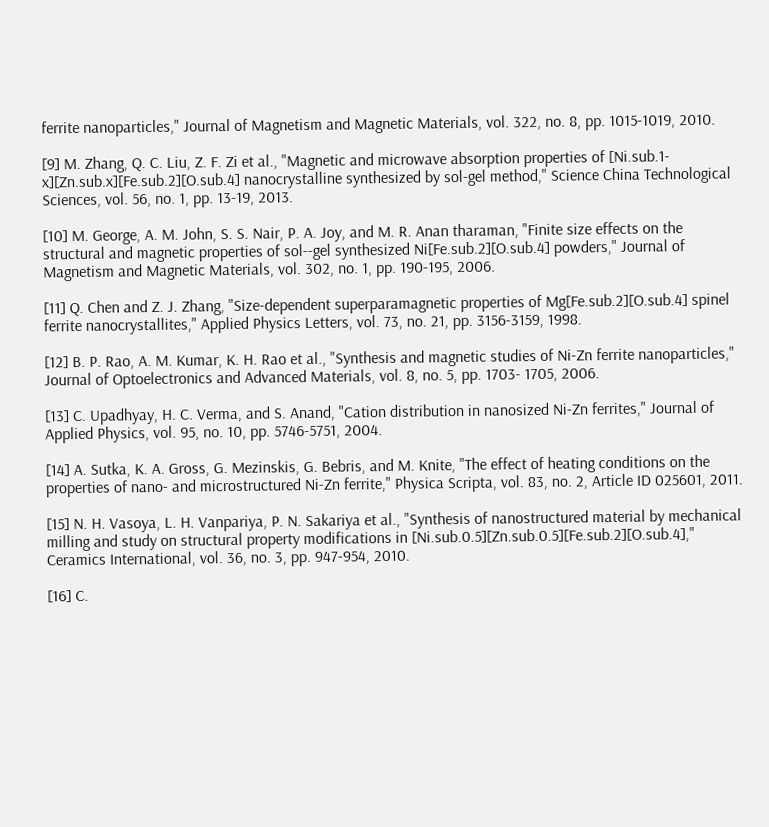ferrite nanoparticles," Journal of Magnetism and Magnetic Materials, vol. 322, no. 8, pp. 1015-1019, 2010.

[9] M. Zhang, Q. C. Liu, Z. F. Zi et al., "Magnetic and microwave absorption properties of [Ni.sub.1-x][Zn.sub.x][Fe.sub.2][O.sub.4] nanocrystalline synthesized by sol-gel method," Science China Technological Sciences, vol. 56, no. 1, pp. 13-19, 2013.

[10] M. George, A. M. John, S. S. Nair, P. A. Joy, and M. R. Anan tharaman, "Finite size effects on the structural and magnetic properties of sol--gel synthesized Ni[Fe.sub.2][O.sub.4] powders," Journal of Magnetism and Magnetic Materials, vol. 302, no. 1, pp. 190-195, 2006.

[11] Q. Chen and Z. J. Zhang, "Size-dependent superparamagnetic properties of Mg[Fe.sub.2][O.sub.4] spinel ferrite nanocrystallites," Applied Physics Letters, vol. 73, no. 21, pp. 3156-3159, 1998.

[12] B. P. Rao, A. M. Kumar, K. H. Rao et al., "Synthesis and magnetic studies of Ni-Zn ferrite nanoparticles," Journal of Optoelectronics and Advanced Materials, vol. 8, no. 5, pp. 1703- 1705, 2006.

[13] C. Upadhyay, H. C. Verma, and S. Anand, "Cation distribution in nanosized Ni-Zn ferrites," Journal of Applied Physics, vol. 95, no. 10, pp. 5746-5751, 2004.

[14] A. Sutka, K. A. Gross, G. Mezinskis, G. Bebris, and M. Knite, "The effect of heating conditions on the properties of nano- and microstructured Ni-Zn ferrite," Physica Scripta, vol. 83, no. 2, Article ID 025601, 2011.

[15] N. H. Vasoya, L. H. Vanpariya, P. N. Sakariya et al., "Synthesis of nanostructured material by mechanical milling and study on structural property modifications in [Ni.sub.0.5][Zn.sub.0.5][Fe.sub.2][O.sub.4]," Ceramics International, vol. 36, no. 3, pp. 947-954, 2010.

[16] C.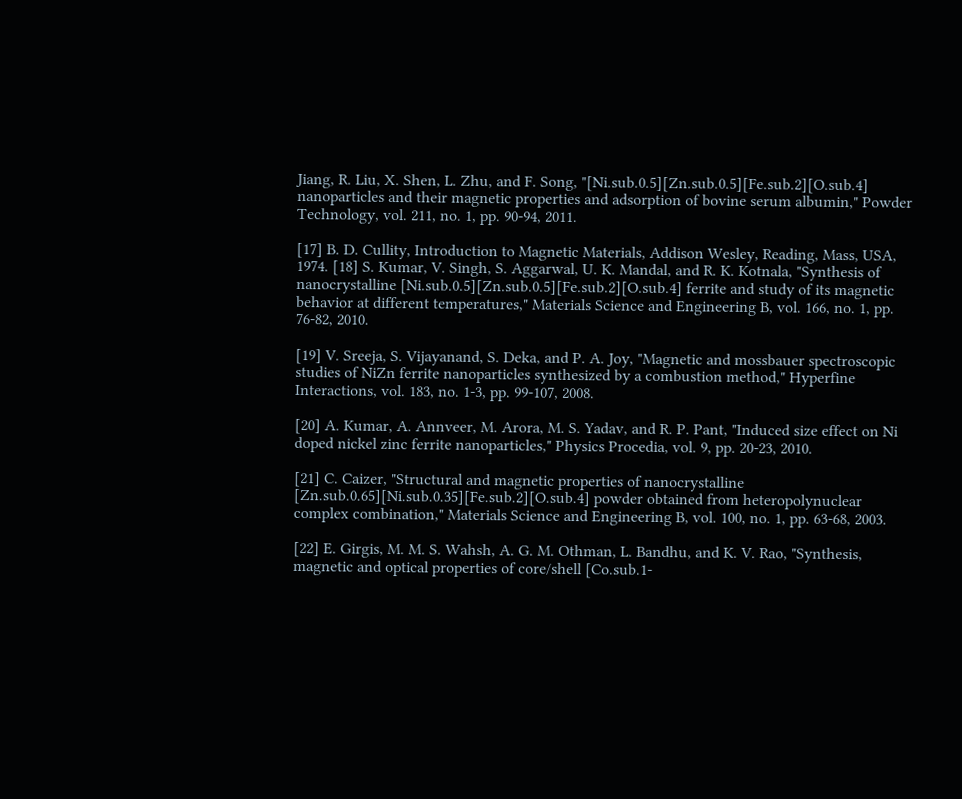Jiang, R. Liu, X. Shen, L. Zhu, and F. Song, "[Ni.sub.0.5][Zn.sub.0.5][Fe.sub.2][O.sub.4] nanoparticles and their magnetic properties and adsorption of bovine serum albumin," Powder Technology, vol. 211, no. 1, pp. 90-94, 2011.

[17] B. D. Cullity, Introduction to Magnetic Materials, Addison Wesley, Reading, Mass, USA, 1974. [18] S. Kumar, V. Singh, S. Aggarwal, U. K. Mandal, and R. K. Kotnala, "Synthesis of nanocrystalline [Ni.sub.0.5][Zn.sub.0.5][Fe.sub.2][O.sub.4] ferrite and study of its magnetic behavior at different temperatures," Materials Science and Engineering B, vol. 166, no. 1, pp. 76-82, 2010.

[19] V. Sreeja, S. Vijayanand, S. Deka, and P. A. Joy, "Magnetic and mossbauer spectroscopic studies of NiZn ferrite nanoparticles synthesized by a combustion method," Hyperfine Interactions, vol. 183, no. 1-3, pp. 99-107, 2008.

[20] A. Kumar, A. Annveer, M. Arora, M. S. Yadav, and R. P. Pant, "Induced size effect on Ni doped nickel zinc ferrite nanoparticles," Physics Procedia, vol. 9, pp. 20-23, 2010.

[21] C. Caizer, "Structural and magnetic properties of nanocrystalline [Zn.sub.0.65][Ni.sub.0.35][Fe.sub.2][O.sub.4] powder obtained from heteropolynuclear complex combination," Materials Science and Engineering B, vol. 100, no. 1, pp. 63-68, 2003.

[22] E. Girgis, M. M. S. Wahsh, A. G. M. Othman, L. Bandhu, and K. V. Rao, "Synthesis, magnetic and optical properties of core/shell [Co.sub.1-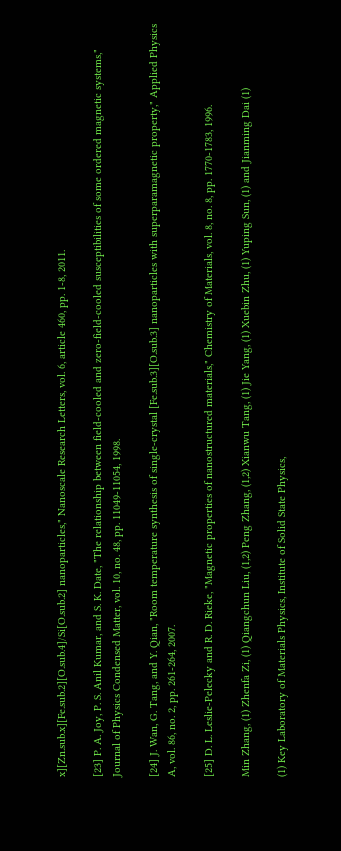x][Zn.sub.x][Fe.sub.2][O.sub.4]/Si[O.sub.2] nanoparticles," Nanoscale Research Letters, vol. 6, article 460, pp. 1-8, 2011.

[23] P. A. Joy, P. S. Anil Kumar, and S. K. Date, "The relationship between field-cooled and zero-field-cooled susceptibilities of some ordered magnetic systems," Journal of Physics Condensed Matter, vol. 10, no. 48, pp. 11049-11054, 1998.

[24] J. Wan, G. Tang, and Y. Qian, "Room temperature synthesis of single-crystal [Fe.sub.3][O.sub.3] nanoparticles with superparamagnetic property," Applied Physics A, vol. 86, no. 2, pp. 261-264, 2007.

[25] D. L. Leslie-Pelecky and R. D. Rieke, "Magnetic properties of nanostructured materials," Chemistry of Materials, vol. 8, no. 8, pp. 1770-1783, 1996.

Min Zhang, (1) Zhenfa Zi, (1) Qiangchun Liu, (1,2) Peng Zhang, (1,2) Xianwu Tang, (1) Jie Yang, (1) Xuebin Zhu, (1) Yuping Sun, (1) and Jianming Dai (1)

(1) Key Laboratory of Materials Physics, Institute of Solid State Physics,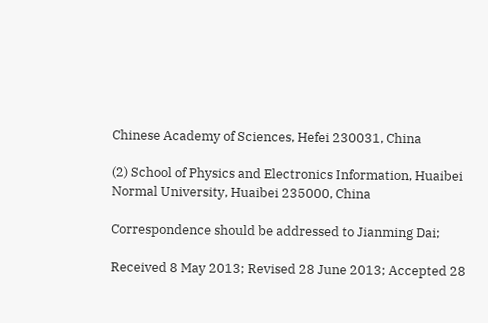Chinese Academy of Sciences, Hefei 230031, China

(2) School of Physics and Electronics Information, Huaibei Normal University, Huaibei 235000, China

Correspondence should be addressed to Jianming Dai;

Received 8 May 2013; Revised 28 June 2013; Accepted 28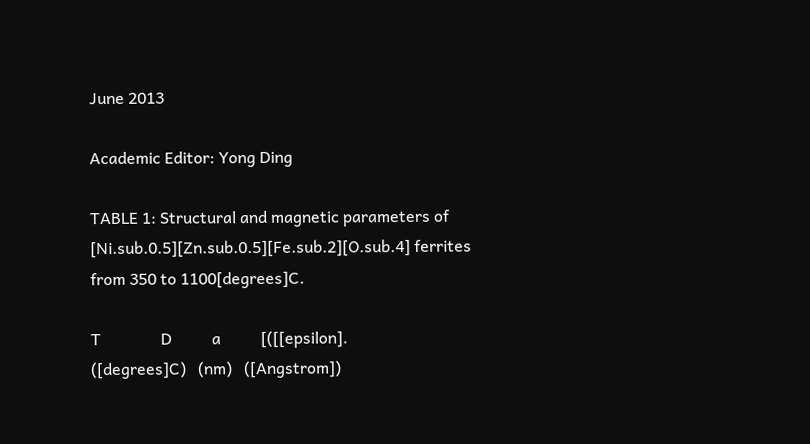June 2013

Academic Editor: Yong Ding

TABLE 1: Structural and magnetic parameters of
[Ni.sub.0.5][Zn.sub.0.5][Fe.sub.2][O.sub.4] ferrites
from 350 to 1100[degrees]C.

T               D          a          [([[epsilon].
([degrees]C)   (nm)   ([Angstrom])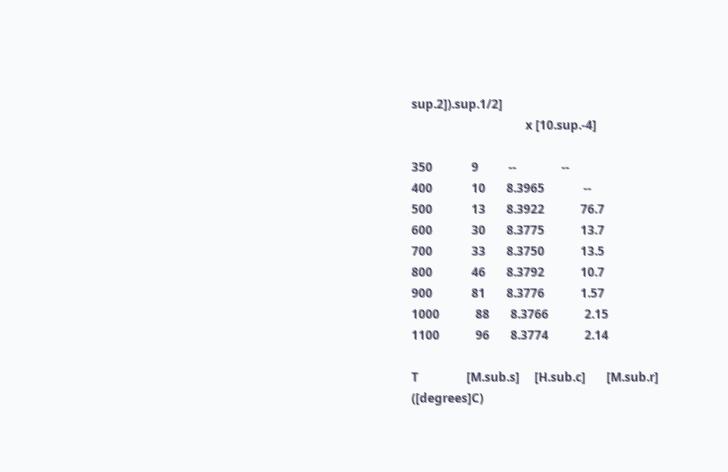sup.2]).sup.1/2]
                                      x [10.sup.-4]

350             9          --               --
400             10       8.3965             --
500             13       8.3922            76.7
600             30       8.3775            13.7
700             33       8.3750            13.5
800             46       8.3792            10.7
900             81       8.3776            1.57
1000            88       8.3766            2.15
1100            96       8.3774            2.14

T                [M.sub.s]     [H.sub.c]       [M.sub.r]
([degrees]C)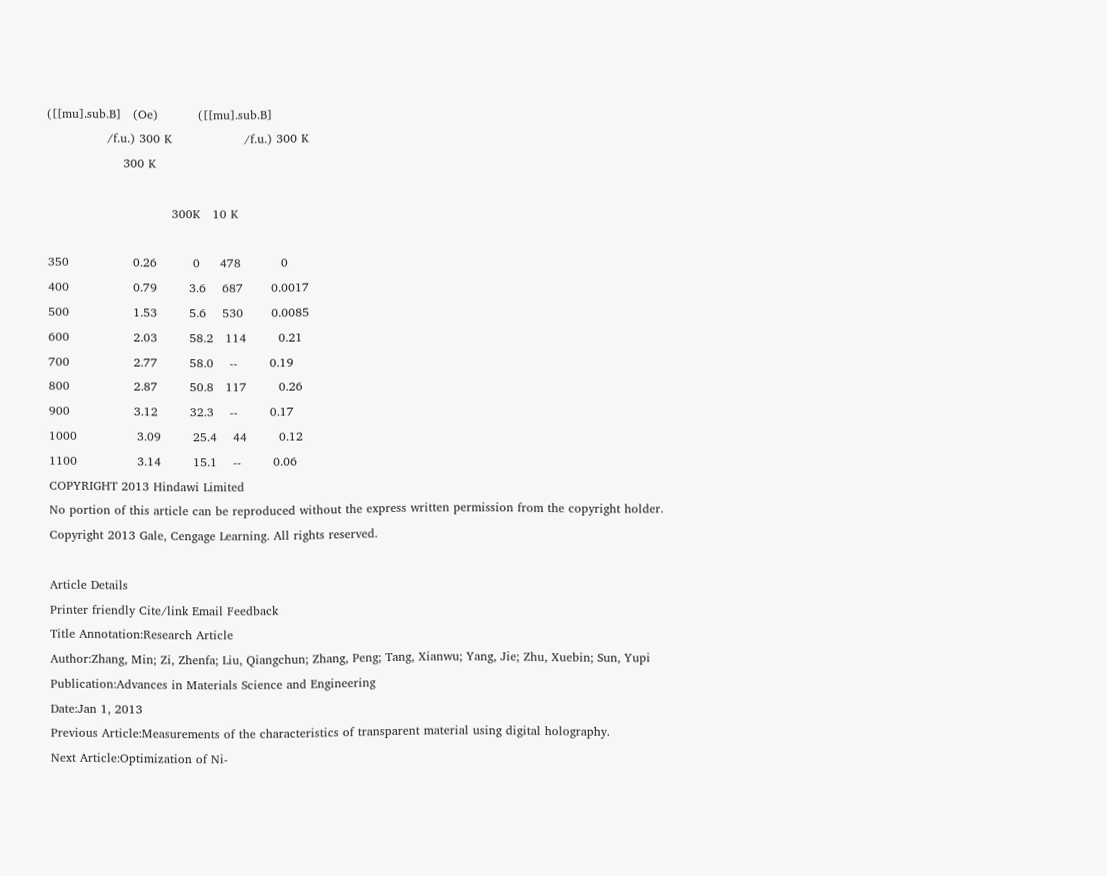([[mu].sub.B]   (Oe)          ([[mu].sub.B]
               /f.u.) 300 K                  /f.u.) 300 K
                   300 K

                               300K   10 K

350                0.26         0     478          0
400                0.79        3.6    687       0.0017
500                1.53        5.6    530       0.0085
600                2.03        58.2   114        0.21
700                2.77        58.0    --        0.19
800                2.87        50.8   117        0.26
900                3.12        32.3    --        0.17
1000               3.09        25.4    44        0.12
1100               3.14        15.1    --        0.06
COPYRIGHT 2013 Hindawi Limited
No portion of this article can be reproduced without the express written permission from the copyright holder.
Copyright 2013 Gale, Cengage Learning. All rights reserved.

Article Details
Printer friendly Cite/link Email Feedback
Title Annotation:Research Article
Author:Zhang, Min; Zi, Zhenfa; Liu, Qiangchun; Zhang, Peng; Tang, Xianwu; Yang, Jie; Zhu, Xuebin; Sun, Yupi
Publication:Advances in Materials Science and Engineering
Date:Jan 1, 2013
Previous Article:Measurements of the characteristics of transparent material using digital holography.
Next Article:Optimization of Ni-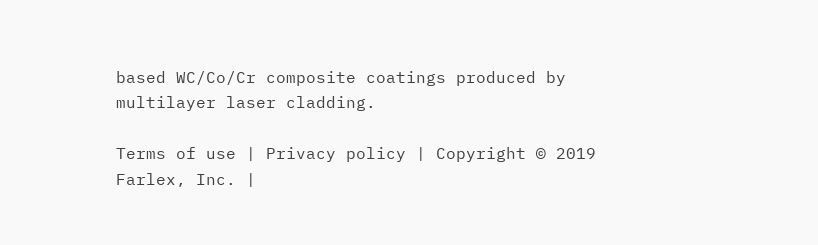based WC/Co/Cr composite coatings produced by multilayer laser cladding.

Terms of use | Privacy policy | Copyright © 2019 Farlex, Inc. |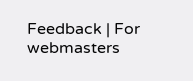Feedback | For webmasters